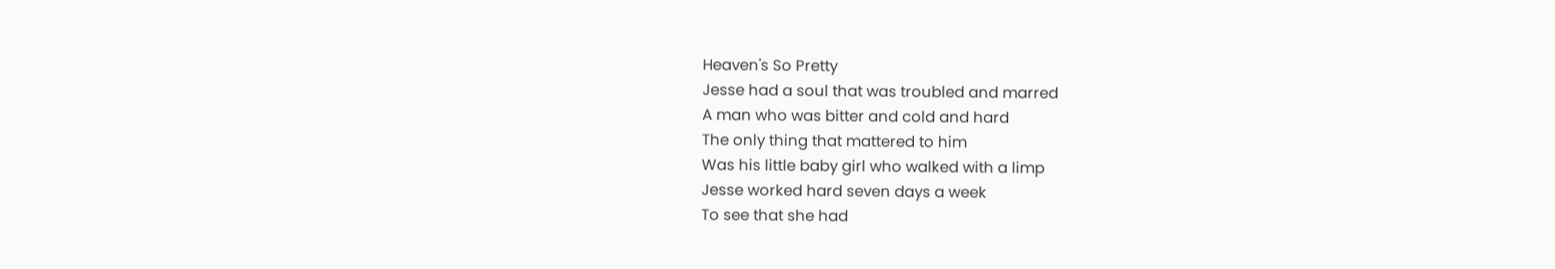Heaven's So Pretty
Jesse had a soul that was troubled and marred
A man who was bitter and cold and hard
The only thing that mattered to him
Was his little baby girl who walked with a limp
Jesse worked hard seven days a week
To see that she had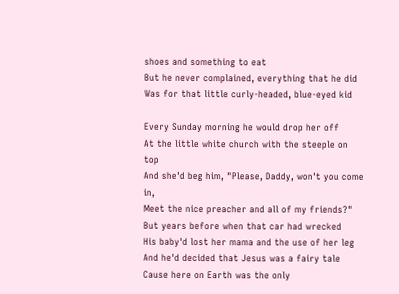shoes and something to eat
But he never complained, everything that he did
Was for that little curly-headed, blue-eyed kid

Every Sunday morning he would drop her off
At the little white church with the steeple on top
And she'd beg him, "Please, Daddy, won't you come in,
Meet the nice preacher and all of my friends?"
But years before when that car had wrecked
His baby'd lost her mama and the use of her leg
And he'd decided that Jesus was a fairy tale
Cause here on Earth was the only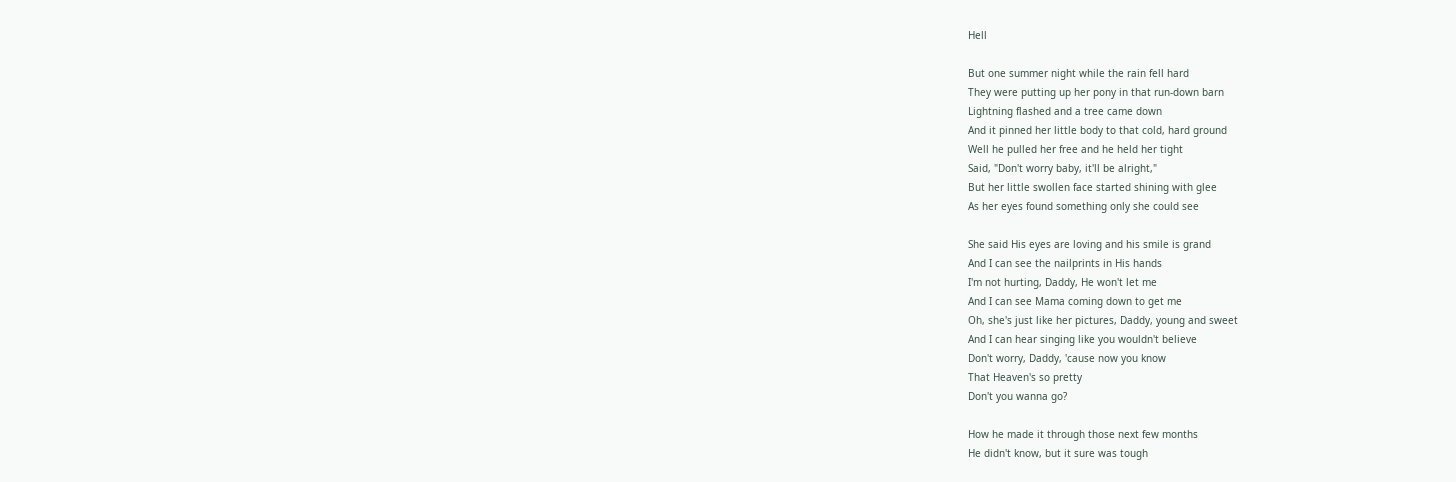Hell

But one summer night while the rain fell hard
They were putting up her pony in that run-down barn
Lightning flashed and a tree came down
And it pinned her little body to that cold, hard ground
Well he pulled her free and he held her tight
Said, "Don't worry baby, it'll be alright,"
But her little swollen face started shining with glee
As her eyes found something only she could see

She said His eyes are loving and his smile is grand
And I can see the nailprints in His hands
I'm not hurting, Daddy, He won't let me
And I can see Mama coming down to get me
Oh, she's just like her pictures, Daddy, young and sweet
And I can hear singing like you wouldn't believe
Don't worry, Daddy, 'cause now you know
That Heaven's so pretty
Don't you wanna go?

How he made it through those next few months
He didn't know, but it sure was tough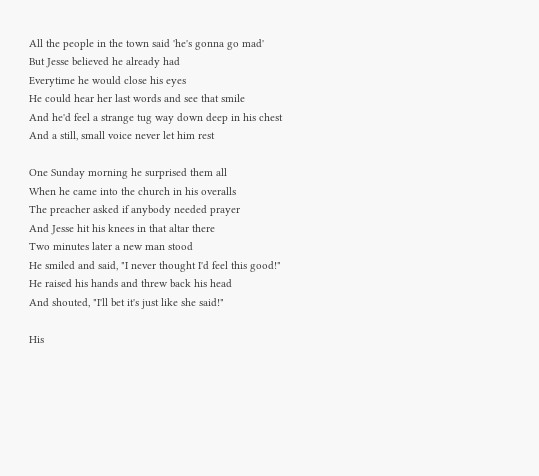All the people in the town said 'he's gonna go mad'
But Jesse believed he already had
Everytime he would close his eyes
He could hear her last words and see that smile
And he'd feel a strange tug way down deep in his chest
And a still, small voice never let him rest

One Sunday morning he surprised them all
When he came into the church in his overalls
The preacher asked if anybody needed prayer
And Jesse hit his knees in that altar there
Two minutes later a new man stood
He smiled and said, "I never thought I'd feel this good!"
He raised his hands and threw back his head
And shouted, "I'll bet it's just like she said!"

His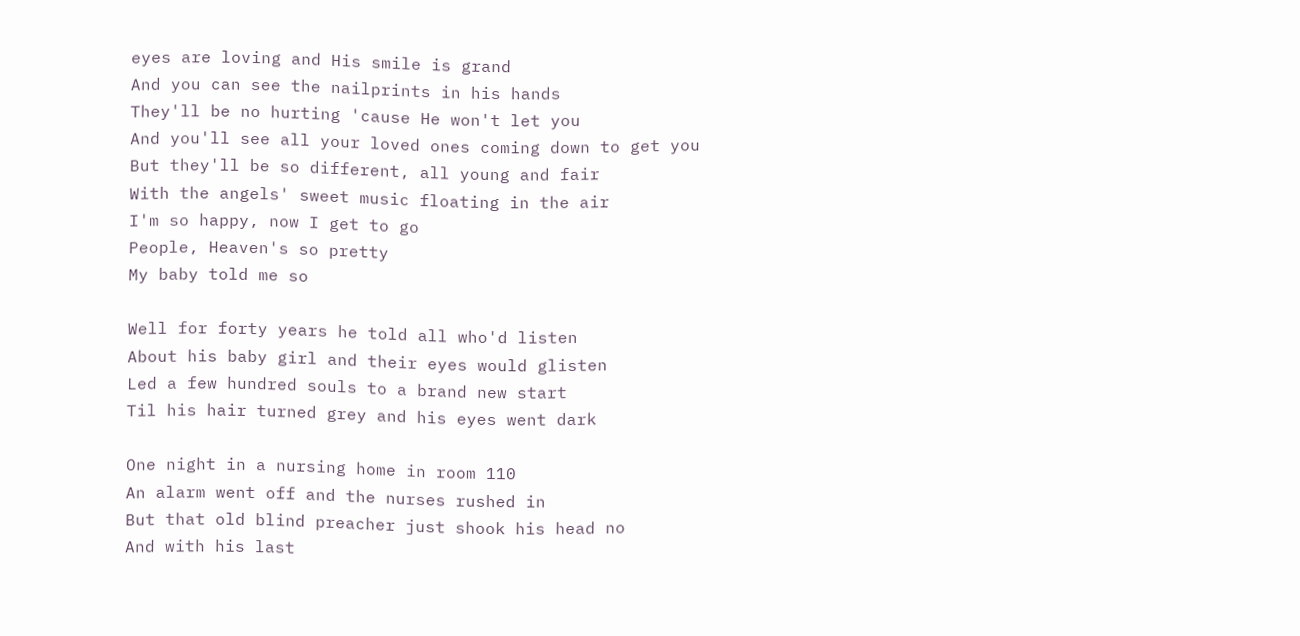eyes are loving and His smile is grand
And you can see the nailprints in his hands
They'll be no hurting 'cause He won't let you
And you'll see all your loved ones coming down to get you
But they'll be so different, all young and fair
With the angels' sweet music floating in the air
I'm so happy, now I get to go
People, Heaven's so pretty
My baby told me so

Well for forty years he told all who'd listen
About his baby girl and their eyes would glisten
Led a few hundred souls to a brand new start
Til his hair turned grey and his eyes went dark

One night in a nursing home in room 110
An alarm went off and the nurses rushed in
But that old blind preacher just shook his head no
And with his last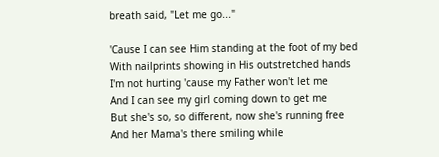breath said, "Let me go..."

'Cause I can see Him standing at the foot of my bed
With nailprints showing in His outstretched hands
I'm not hurting 'cause my Father won't let me
And I can see my girl coming down to get me
But she's so, so different, now she's running free
And her Mama's there smiling while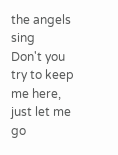the angels sing
Don't you try to keep me here, just let me go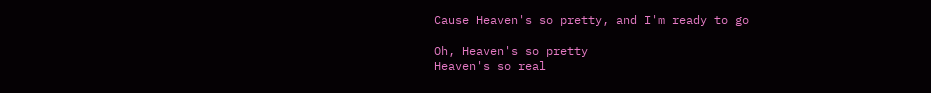Cause Heaven's so pretty, and I'm ready to go

Oh, Heaven's so pretty
Heaven's so real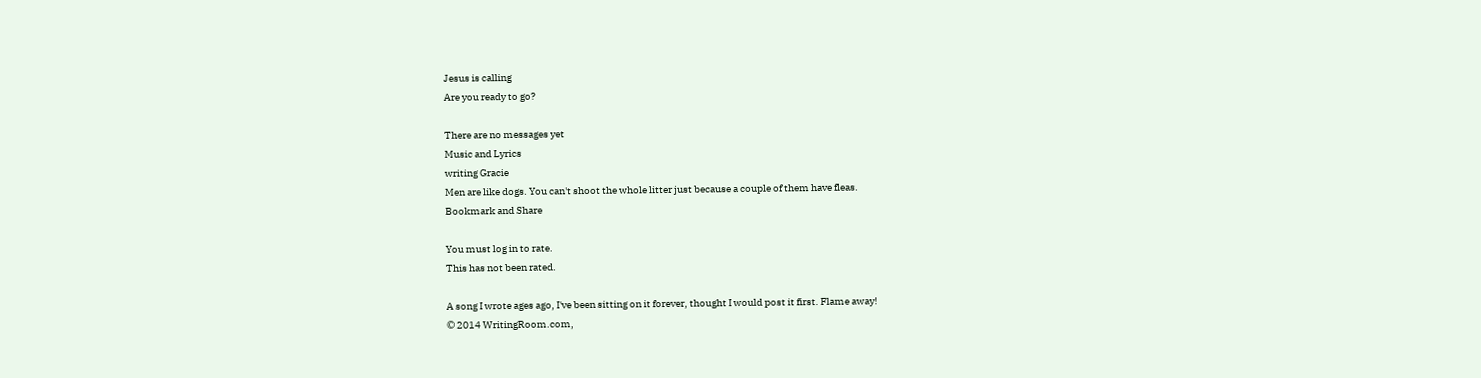Jesus is calling
Are you ready to go?

There are no messages yet
Music and Lyrics
writing Gracie
Men are like dogs. You can't shoot the whole litter just because a couple of them have fleas.
Bookmark and Share

You must log in to rate.
This has not been rated.

A song I wrote ages ago, I've been sitting on it forever, thought I would post it first. Flame away!
© 2014 WritingRoom.com,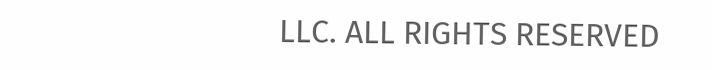LLC. ALL RIGHTS RESERVED